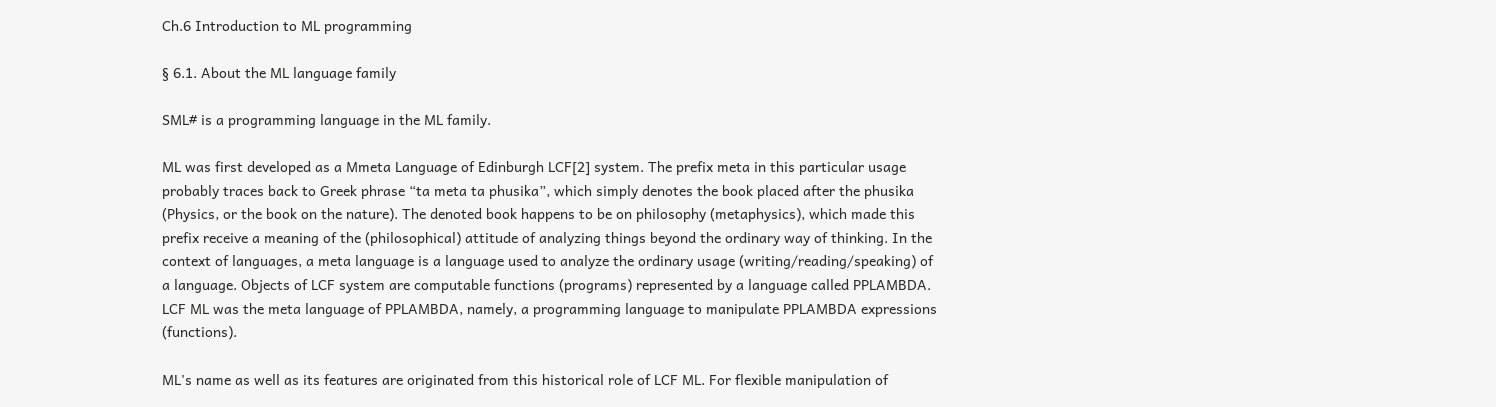Ch.6 Introduction to ML programming

§ 6.1. About the ML language family

SML# is a programming language in the ML family.

ML was first developed as a Mmeta Language of Edinburgh LCF[2] system. The prefix meta in this particular usage probably traces back to Greek phrase “ta meta ta phusika”, which simply denotes the book placed after the phusika (Physics, or the book on the nature). The denoted book happens to be on philosophy (metaphysics), which made this prefix receive a meaning of the (philosophical) attitude of analyzing things beyond the ordinary way of thinking. In the context of languages, a meta language is a language used to analyze the ordinary usage (writing/reading/speaking) of a language. Objects of LCF system are computable functions (programs) represented by a language called PPLAMBDA. LCF ML was the meta language of PPLAMBDA, namely, a programming language to manipulate PPLAMBDA expressions (functions).

ML's name as well as its features are originated from this historical role of LCF ML. For flexible manipulation of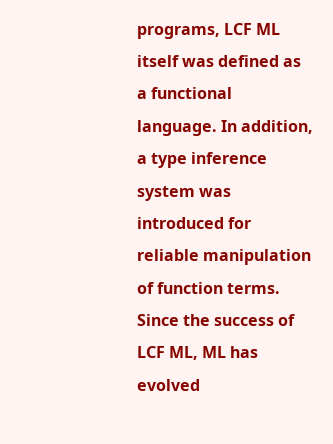programs, LCF ML itself was defined as a functional language. In addition, a type inference system was introduced for reliable manipulation of function terms. Since the success of LCF ML, ML has evolved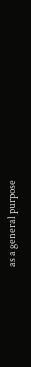as a general purpose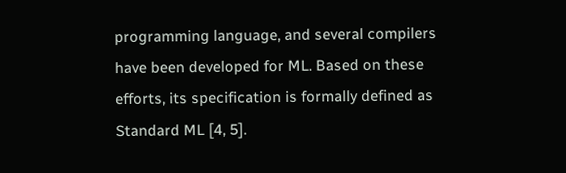programming language, and several compilers have been developed for ML. Based on these efforts, its specification is formally defined as Standard ML [4, 5].